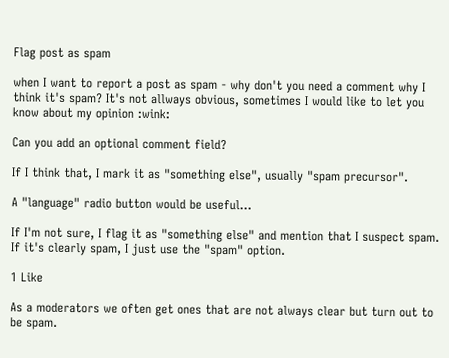Flag post as spam

when I want to report a post as spam - why don't you need a comment why I think it's spam? It's not allways obvious, sometimes I would like to let you know about my opinion :wink:

Can you add an optional comment field?

If I think that, I mark it as "something else", usually "spam precursor".

A "language" radio button would be useful...

If I'm not sure, I flag it as "something else" and mention that I suspect spam. If it's clearly spam, I just use the "spam" option.

1 Like

As a moderators we often get ones that are not always clear but turn out to be spam.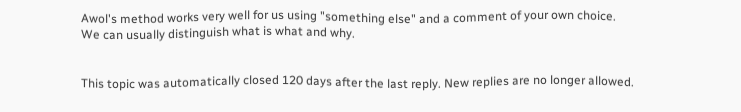Awol's method works very well for us using "something else" and a comment of your own choice.
We can usually distinguish what is what and why.


This topic was automatically closed 120 days after the last reply. New replies are no longer allowed.